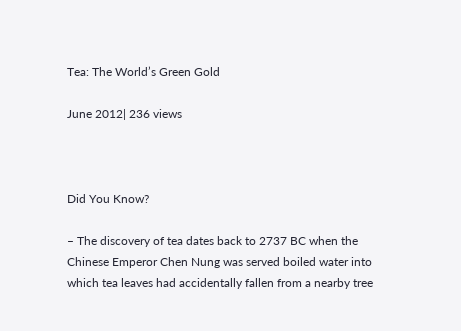Tea: The World’s Green Gold

June 2012| 236 views



Did You Know?

– The discovery of tea dates back to 2737 BC when the Chinese Emperor Chen Nung was served boiled water into which tea leaves had accidentally fallen from a nearby tree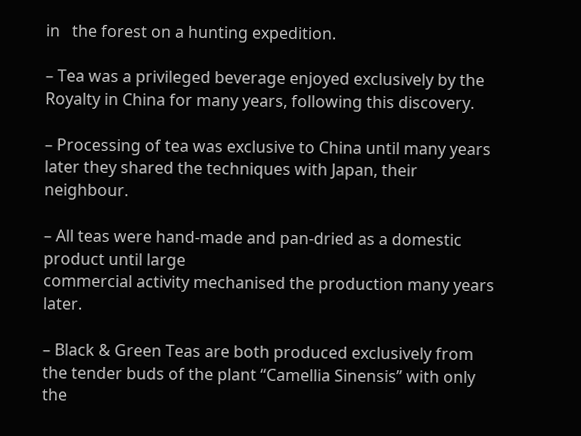in   the forest on a hunting expedition.

– Tea was a privileged beverage enjoyed exclusively by the Royalty in China for many years, following this discovery.

– Processing of tea was exclusive to China until many years later they shared the techniques with Japan, their neighbour.

– All teas were hand-made and pan-dried as a domestic product until large
commercial activity mechanised the production many years later.

– Black & Green Teas are both produced exclusively from the tender buds of the plant “Camellia Sinensis” with only the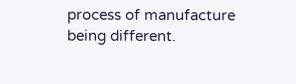process of manufacture
being different.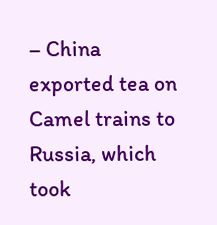– China exported tea on Camel trains to Russia, which took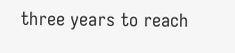three years to reach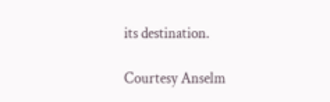its destination.

Courtesy Anselm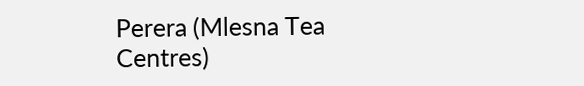Perera (Mlesna Tea Centres)